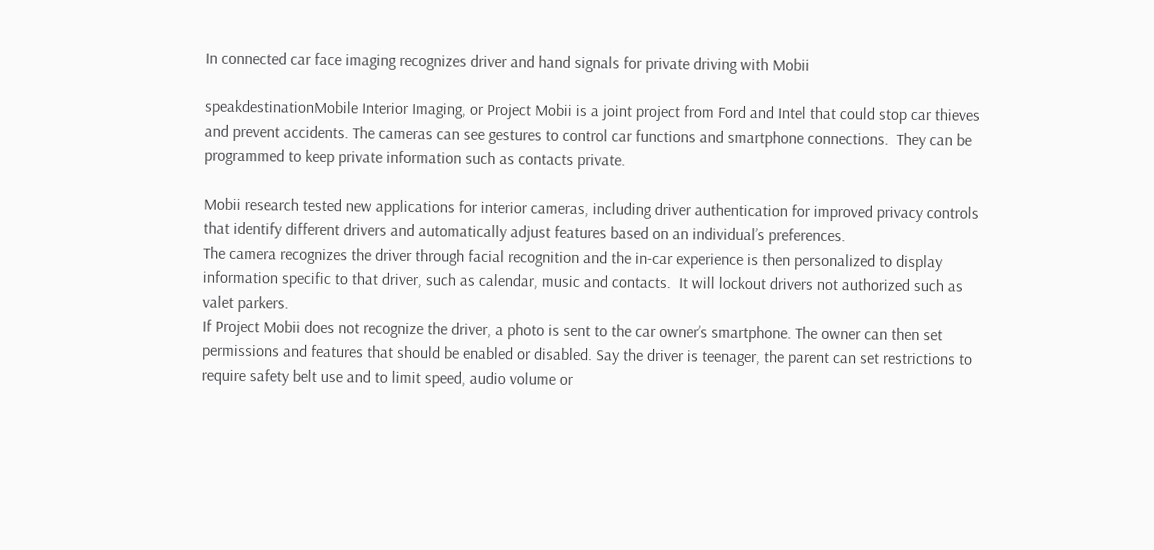In connected car face imaging recognizes driver and hand signals for private driving with Mobii

speakdestinationMobile Interior Imaging, or Project Mobii is a joint project from Ford and Intel that could stop car thieves and prevent accidents. The cameras can see gestures to control car functions and smartphone connections.  They can be programmed to keep private information such as contacts private.

Mobii research tested new applications for interior cameras, including driver authentication for improved privacy controls that identify different drivers and automatically adjust features based on an individual’s preferences.
The camera recognizes the driver through facial recognition and the in-car experience is then personalized to display information specific to that driver, such as calendar, music and contacts.  It will lockout drivers not authorized such as valet parkers.
If Project Mobii does not recognize the driver, a photo is sent to the car owner’s smartphone. The owner can then set permissions and features that should be enabled or disabled. Say the driver is teenager, the parent can set restrictions to require safety belt use and to limit speed, audio volume or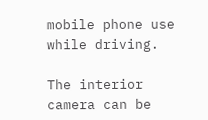mobile phone use while driving.

The interior camera can be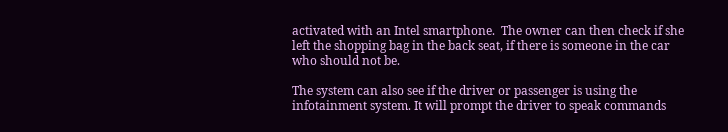activated with an Intel smartphone.  The owner can then check if she left the shopping bag in the back seat, if there is someone in the car who should not be.

The system can also see if the driver or passenger is using the infotainment system. It will prompt the driver to speak commands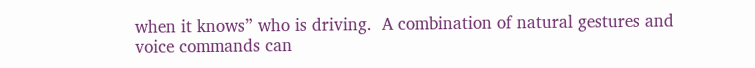when it knows” who is driving.  A combination of natural gestures and voice commands can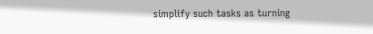simplify such tasks as turning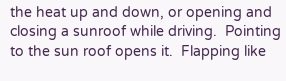the heat up and down, or opening and closing a sunroof while driving.  Pointing to the sun roof opens it.  Flapping like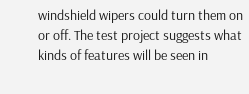windshield wipers could turn them on or off. The test project suggests what kinds of features will be seen in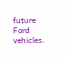future Ford vehicles.